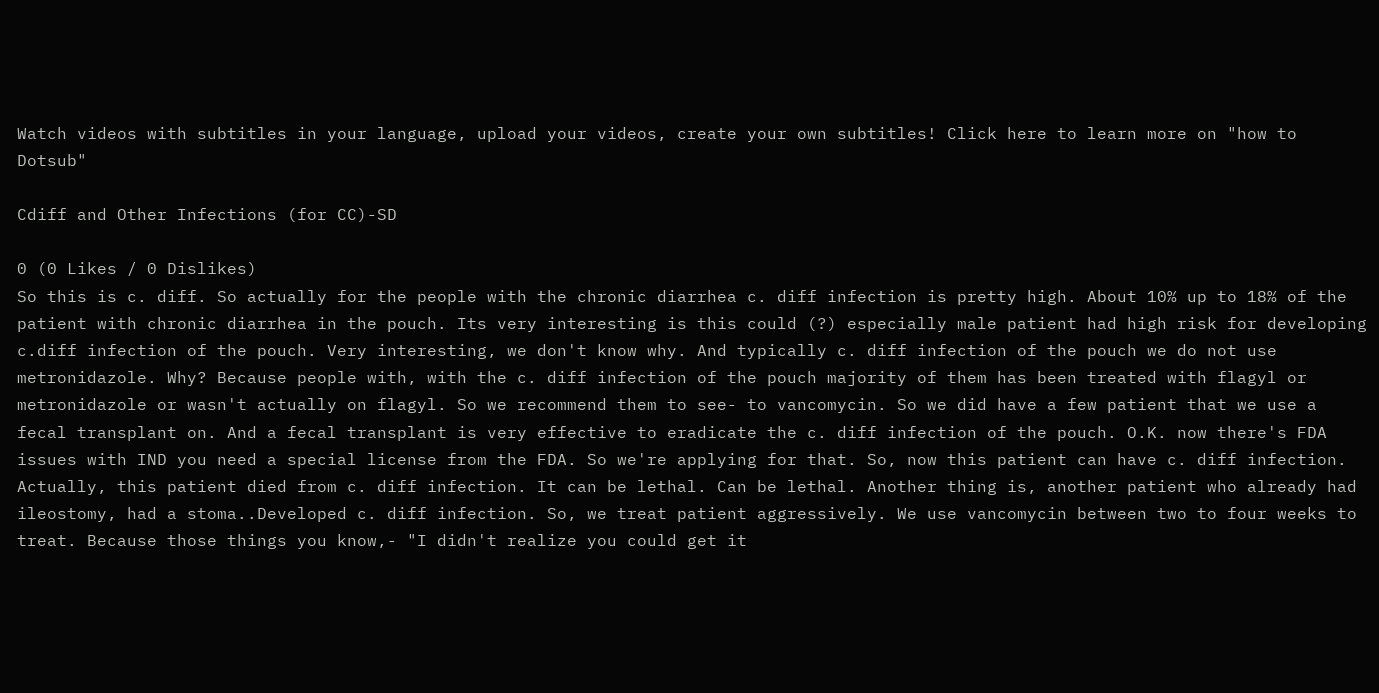Watch videos with subtitles in your language, upload your videos, create your own subtitles! Click here to learn more on "how to Dotsub"

Cdiff and Other Infections (for CC)-SD

0 (0 Likes / 0 Dislikes)
So this is c. diff. So actually for the people with the chronic diarrhea c. diff infection is pretty high. About 10% up to 18% of the patient with chronic diarrhea in the pouch. Its very interesting is this could (?) especially male patient had high risk for developing c.diff infection of the pouch. Very interesting, we don't know why. And typically c. diff infection of the pouch we do not use metronidazole. Why? Because people with, with the c. diff infection of the pouch majority of them has been treated with flagyl or metronidazole or wasn't actually on flagyl. So we recommend them to see- to vancomycin. So we did have a few patient that we use a fecal transplant on. And a fecal transplant is very effective to eradicate the c. diff infection of the pouch. O.K. now there's FDA issues with IND you need a special license from the FDA. So we're applying for that. So, now this patient can have c. diff infection. Actually, this patient died from c. diff infection. It can be lethal. Can be lethal. Another thing is, another patient who already had ileostomy, had a stoma..Developed c. diff infection. So, we treat patient aggressively. We use vancomycin between two to four weeks to treat. Because those things you know,- "I didn't realize you could get it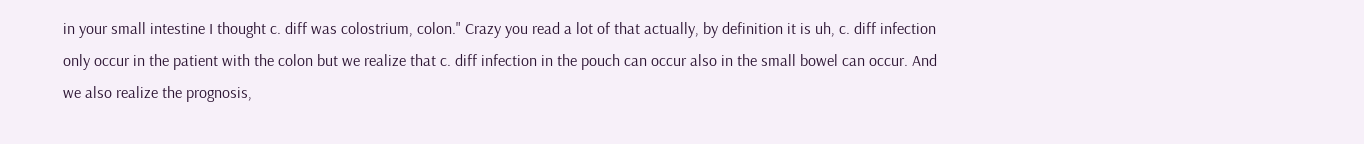in your small intestine I thought c. diff was colostrium, colon." Crazy you read a lot of that actually, by definition it is uh, c. diff infection only occur in the patient with the colon but we realize that c. diff infection in the pouch can occur also in the small bowel can occur. And we also realize the prognosis,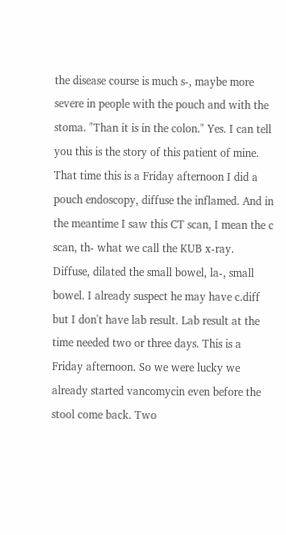the disease course is much s-, maybe more severe in people with the pouch and with the stoma. "Than it is in the colon." Yes. I can tell you this is the story of this patient of mine. That time this is a Friday afternoon I did a pouch endoscopy, diffuse the inflamed. And in the meantime I saw this CT scan, I mean the c scan, th- what we call the KUB x-ray. Diffuse, dilated the small bowel, la-, small bowel. I already suspect he may have c.diff but I don't have lab result. Lab result at the time needed two or three days. This is a Friday afternoon. So we were lucky we already started vancomycin even before the stool come back. Two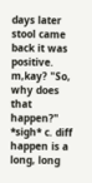days later stool came back it was positive. m,kay? "So, why does that happen?" *sigh* c. diff happen is a long, long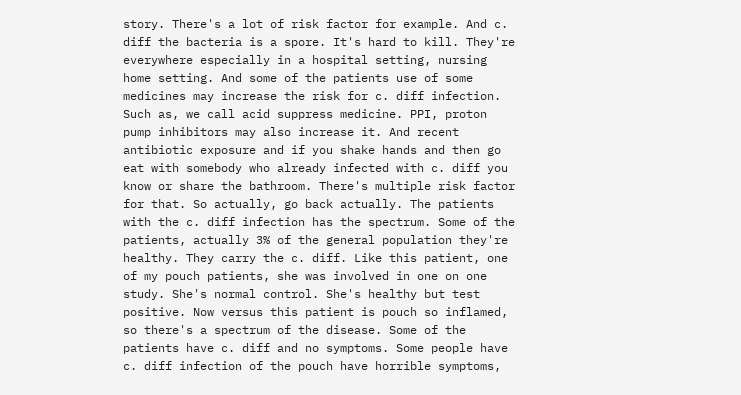story. There's a lot of risk factor for example. And c. diff the bacteria is a spore. It's hard to kill. They're everywhere especially in a hospital setting, nursing home setting. And some of the patients use of some medicines may increase the risk for c. diff infection. Such as, we call acid suppress medicine. PPI, proton pump inhibitors may also increase it. And recent antibiotic exposure and if you shake hands and then go eat with somebody who already infected with c. diff you know or share the bathroom. There's multiple risk factor for that. So actually, go back actually. The patients with the c. diff infection has the spectrum. Some of the patients, actually 3% of the general population they're healthy. They carry the c. diff. Like this patient, one of my pouch patients, she was involved in one on one study. She's normal control. She's healthy but test positive. Now versus this patient is pouch so inflamed, so there's a spectrum of the disease. Some of the patients have c. diff and no symptoms. Some people have c. diff infection of the pouch have horrible symptoms,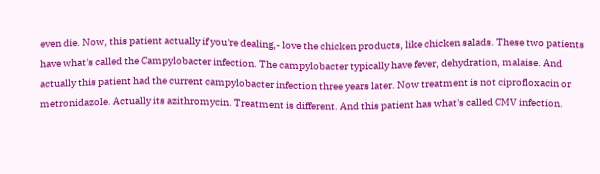even die. Now, this patient actually if you're dealing,- love the chicken products, like chicken salads. These two patients have what's called the Campylobacter infection. The campylobacter typically have fever, dehydration, malaise. And actually this patient had the current campylobacter infection three years later. Now treatment is not ciprofloxacin or metronidazole. Actually its azithromycin. Treatment is different. And this patient has what's called CMV infection.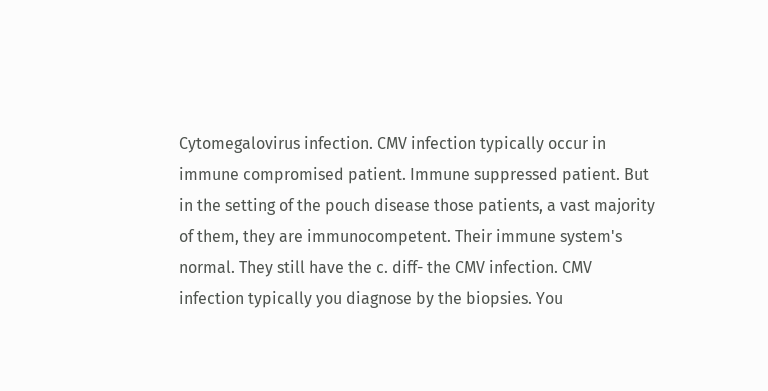Cytomegalovirus infection. CMV infection typically occur in immune compromised patient. Immune suppressed patient. But in the setting of the pouch disease those patients, a vast majority of them, they are immunocompetent. Their immune system's normal. They still have the c. diff- the CMV infection. CMV infection typically you diagnose by the biopsies. You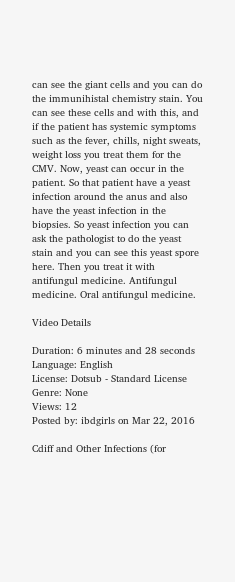can see the giant cells and you can do the immunihistal chemistry stain. You can see these cells and with this, and if the patient has systemic symptoms such as the fever, chills, night sweats, weight loss you treat them for the CMV. Now, yeast can occur in the patient. So that patient have a yeast infection around the anus and also have the yeast infection in the biopsies. So yeast infection you can ask the pathologist to do the yeast stain and you can see this yeast spore here. Then you treat it with antifungul medicine. Antifungul medicine. Oral antifungul medicine.

Video Details

Duration: 6 minutes and 28 seconds
Language: English
License: Dotsub - Standard License
Genre: None
Views: 12
Posted by: ibdgirls on Mar 22, 2016

Cdiff and Other Infections (for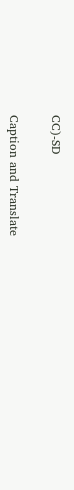CC)-SD

Caption and Translate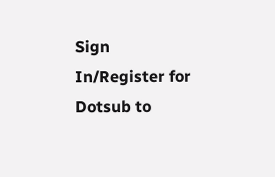Sign In/Register for Dotsub to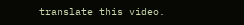translate this video.